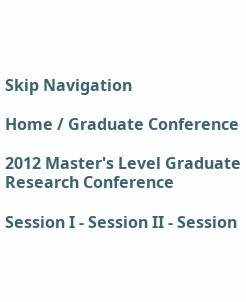Skip Navigation

Home / Graduate Conference

2012 Master's Level Graduate Research Conference

Session I - Session II - Session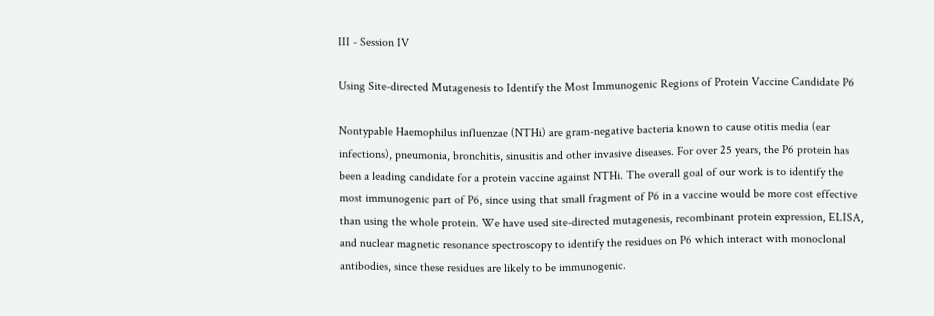III - Session IV

Using Site-directed Mutagenesis to Identify the Most Immunogenic Regions of Protein Vaccine Candidate P6

Nontypable Haemophilus influenzae (NTHi) are gram-negative bacteria known to cause otitis media (ear infections), pneumonia, bronchitis, sinusitis and other invasive diseases. For over 25 years, the P6 protein has been a leading candidate for a protein vaccine against NTHi. The overall goal of our work is to identify the most immunogenic part of P6, since using that small fragment of P6 in a vaccine would be more cost effective than using the whole protein. We have used site-directed mutagenesis, recombinant protein expression, ELISA, and nuclear magnetic resonance spectroscopy to identify the residues on P6 which interact with monoclonal antibodies, since these residues are likely to be immunogenic.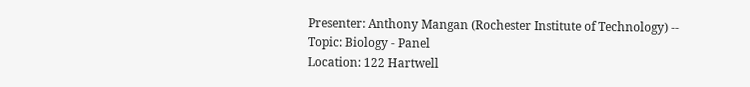Presenter: Anthony Mangan (Rochester Institute of Technology) --
Topic: Biology - Panel
Location: 122 Hartwell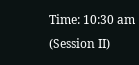Time: 10:30 am (Session II)